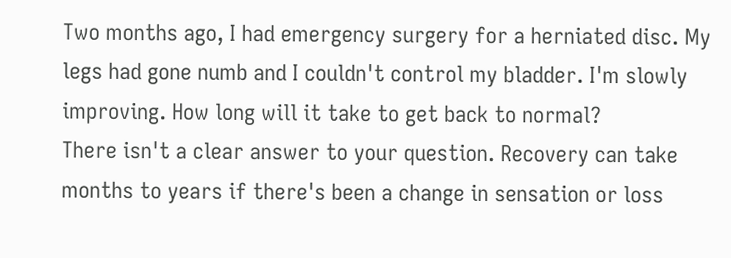Two months ago, I had emergency surgery for a herniated disc. My legs had gone numb and I couldn't control my bladder. I'm slowly improving. How long will it take to get back to normal?
There isn't a clear answer to your question. Recovery can take months to years if there's been a change in sensation or loss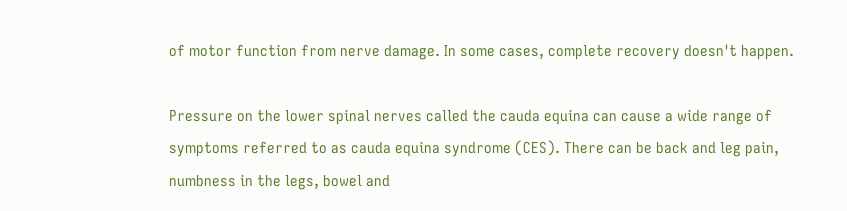of motor function from nerve damage. In some cases, complete recovery doesn't happen.

Pressure on the lower spinal nerves called the cauda equina can cause a wide range of symptoms referred to as cauda equina syndrome (CES). There can be back and leg pain, numbness in the legs, bowel and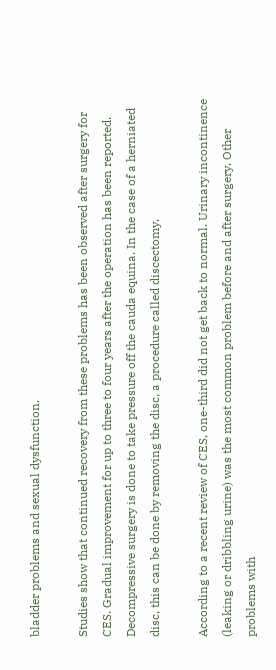bladder problems and sexual dysfunction.

Studies show that continued recovery from these problems has been observed after surgery for CES. Gradual improvement for up to three to four years after the operation has been reported. Decompressive surgery is done to take pressure off the cauda equina. In the case of a herniated disc, this can be done by removing the disc, a procedure called discectomy.

According to a recent review of CES, one-third did not get back to normal. Urinary incontinence (leaking or dribbling urine) was the most common problem before and after surgery. Other problems with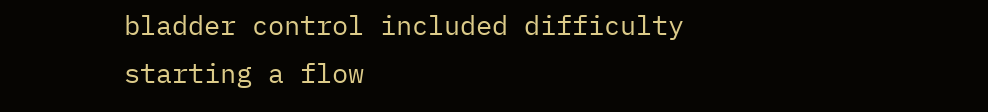bladder control included difficulty starting a flow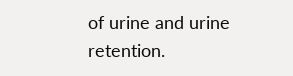of urine and urine retention.